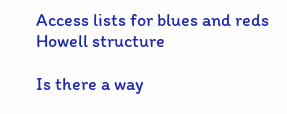Access lists for blues and reds Howell structure

Is there a way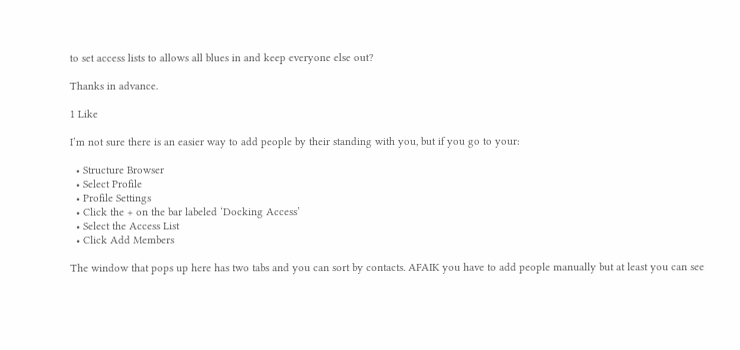to set access lists to allows all blues in and keep everyone else out?

Thanks in advance.

1 Like

I’m not sure there is an easier way to add people by their standing with you, but if you go to your:

  • Structure Browser
  • Select Profile
  • Profile Settings
  • Click the + on the bar labeled ‘Docking Access’
  • Select the Access List
  • Click Add Members

The window that pops up here has two tabs and you can sort by contacts. AFAIK you have to add people manually but at least you can see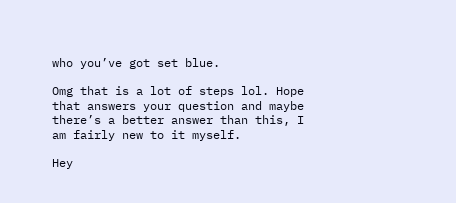who you’ve got set blue.

Omg that is a lot of steps lol. Hope that answers your question and maybe there’s a better answer than this, I am fairly new to it myself.

Hey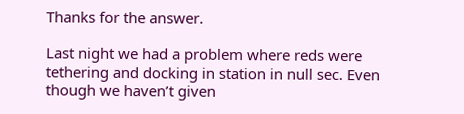Thanks for the answer.

Last night we had a problem where reds were tethering and docking in station in null sec. Even though we haven’t given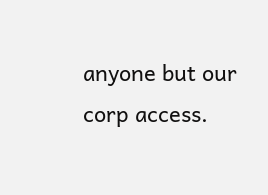anyone but our corp access.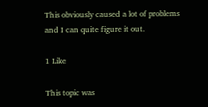This obviously caused a lot of problems and I can quite figure it out.

1 Like

This topic was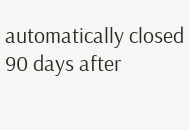automatically closed 90 days after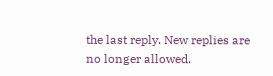the last reply. New replies are no longer allowed.